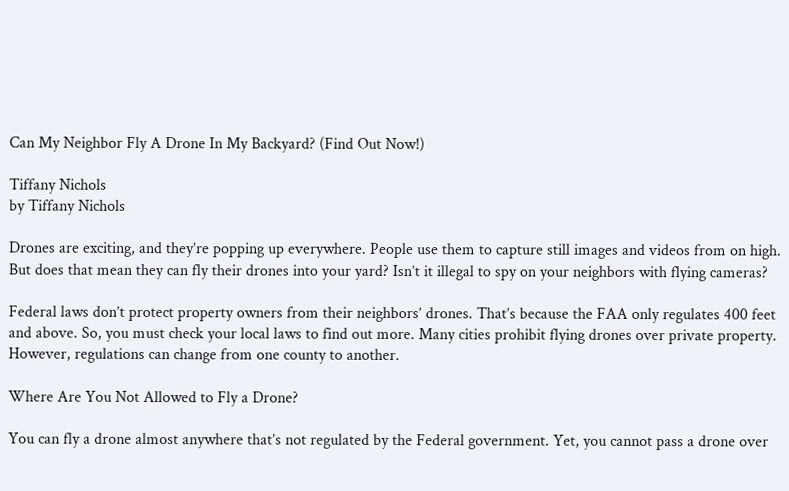Can My Neighbor Fly A Drone In My Backyard? (Find Out Now!)

Tiffany Nichols
by Tiffany Nichols

Drones are exciting, and they’re popping up everywhere. People use them to capture still images and videos from on high. But does that mean they can fly their drones into your yard? Isn’t it illegal to spy on your neighbors with flying cameras?

Federal laws don’t protect property owners from their neighbors’ drones. That’s because the FAA only regulates 400 feet and above. So, you must check your local laws to find out more. Many cities prohibit flying drones over private property. However, regulations can change from one county to another.

Where Are You Not Allowed to Fly a Drone?

You can fly a drone almost anywhere that’s not regulated by the Federal government. Yet, you cannot pass a drone over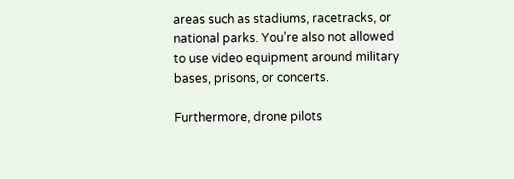areas such as stadiums, racetracks, or national parks. You’re also not allowed to use video equipment around military bases, prisons, or concerts.

Furthermore, drone pilots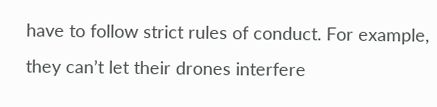have to follow strict rules of conduct. For example, they can’t let their drones interfere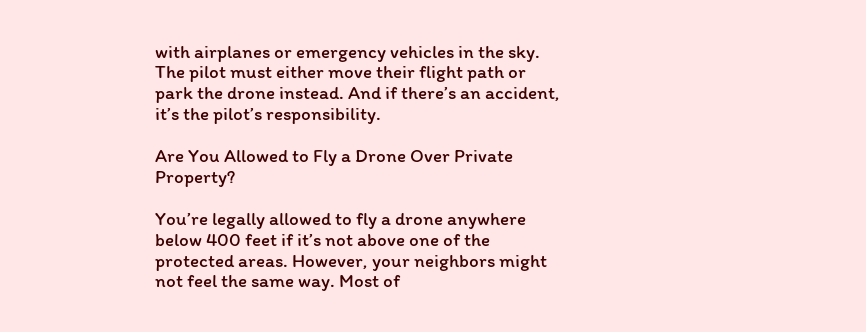with airplanes or emergency vehicles in the sky. The pilot must either move their flight path or park the drone instead. And if there’s an accident, it’s the pilot’s responsibility.

Are You Allowed to Fly a Drone Over Private Property?

You’re legally allowed to fly a drone anywhere below 400 feet if it’s not above one of the protected areas. However, your neighbors might not feel the same way. Most of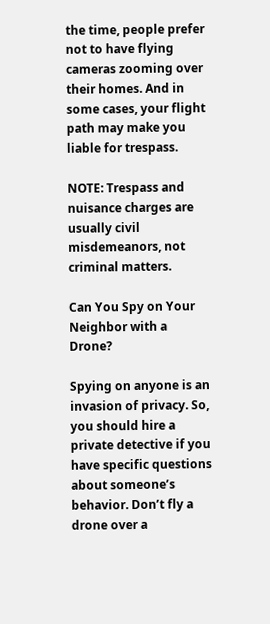the time, people prefer not to have flying cameras zooming over their homes. And in some cases, your flight path may make you liable for trespass.

NOTE: Trespass and nuisance charges are usually civil misdemeanors, not criminal matters.

Can You Spy on Your Neighbor with a Drone?

Spying on anyone is an invasion of privacy. So, you should hire a private detective if you have specific questions about someone’s behavior. Don’t fly a drone over a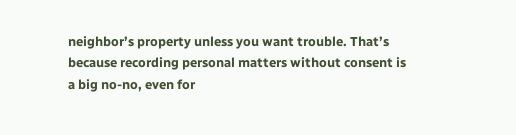neighbor’s property unless you want trouble. That’s because recording personal matters without consent is a big no-no, even for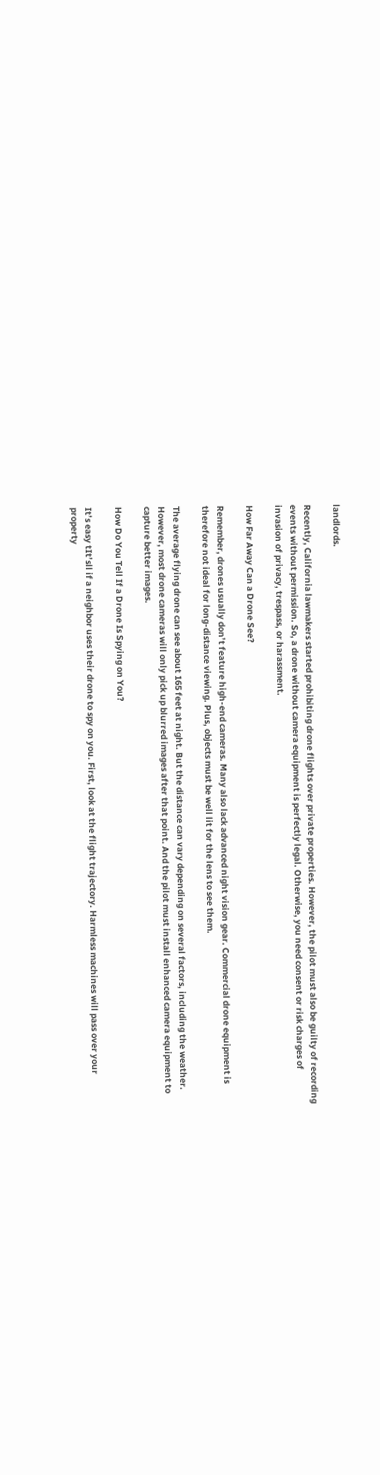landlords.

Recently, California lawmakers started prohibiting drone flights over private properties. However, the pilot must also be guilty of recording events without permission. So, a drone without camera equipment is perfectly legal. Otherwise, you need consent or risk charges of invasion of privacy, trespass, or harassment.

How Far Away Can a Drone See?

Remember, drones usually don’t feature high-end cameras. Many also lack advanced night vision gear. Commercial drone equipment is therefore not ideal for long-distance viewing. Plus, objects must be well lit for the lens to see them.

The average flying drone can see about 165 feet at night. But the distance can vary depending on several factors, including the weather. However, most drone cameras will only pick up blurred images after that point. And the pilot must install enhanced camera equipment to capture better images.

How Do You Tell If a Drone Is Spying on You?

It’s easy tIt’sll if a neighbor uses their drone to spy on you. First, look at the flight trajectory. Harmless machines will pass over your property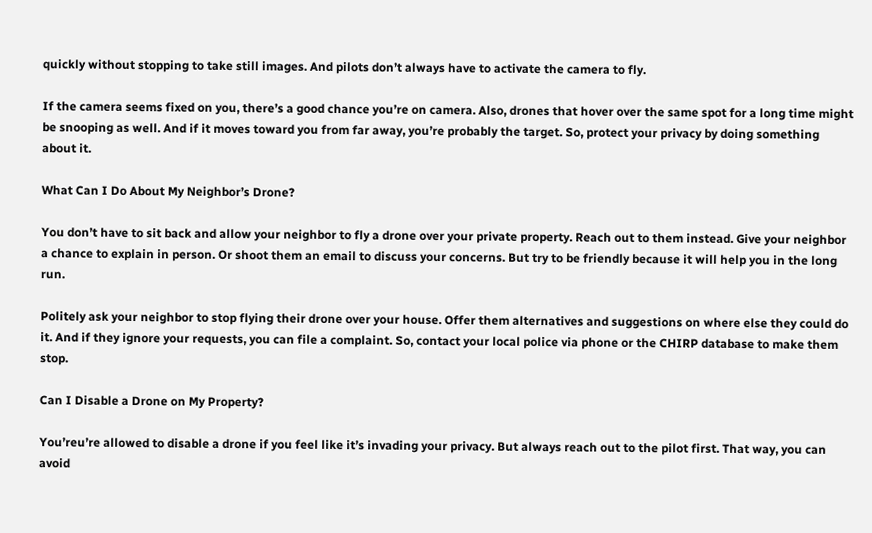quickly without stopping to take still images. And pilots don’t always have to activate the camera to fly.

If the camera seems fixed on you, there’s a good chance you’re on camera. Also, drones that hover over the same spot for a long time might be snooping as well. And if it moves toward you from far away, you’re probably the target. So, protect your privacy by doing something about it.

What Can I Do About My Neighbor’s Drone?

You don’t have to sit back and allow your neighbor to fly a drone over your private property. Reach out to them instead. Give your neighbor a chance to explain in person. Or shoot them an email to discuss your concerns. But try to be friendly because it will help you in the long run.

Politely ask your neighbor to stop flying their drone over your house. Offer them alternatives and suggestions on where else they could do it. And if they ignore your requests, you can file a complaint. So, contact your local police via phone or the CHIRP database to make them stop.

Can I Disable a Drone on My Property?

You’reu’re allowed to disable a drone if you feel like it’s invading your privacy. But always reach out to the pilot first. That way, you can avoid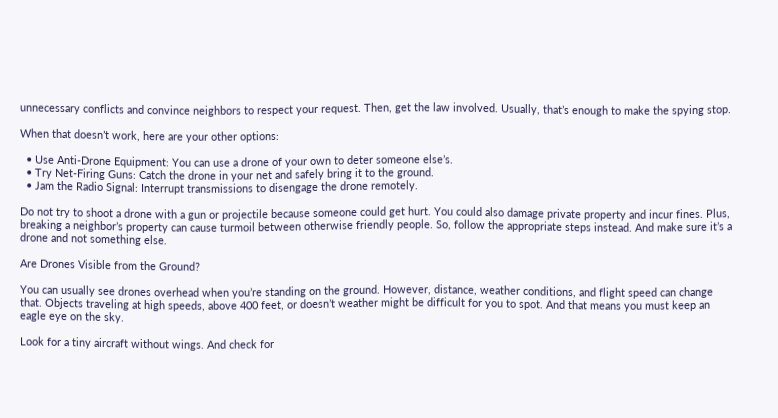unnecessary conflicts and convince neighbors to respect your request. Then, get the law involved. Usually, that’s enough to make the spying stop.

When that doesn’t work, here are your other options:

  • Use Anti-Drone Equipment: You can use a drone of your own to deter someone else’s.
  • Try Net-Firing Guns: Catch the drone in your net and safely bring it to the ground.
  • Jam the Radio Signal: Interrupt transmissions to disengage the drone remotely.

Do not try to shoot a drone with a gun or projectile because someone could get hurt. You could also damage private property and incur fines. Plus, breaking a neighbor’s property can cause turmoil between otherwise friendly people. So, follow the appropriate steps instead. And make sure it’s a drone and not something else.

Are Drones Visible from the Ground?

You can usually see drones overhead when you’re standing on the ground. However, distance, weather conditions, and flight speed can change that. Objects traveling at high speeds, above 400 feet, or doesn’t weather might be difficult for you to spot. And that means you must keep an eagle eye on the sky.

Look for a tiny aircraft without wings. And check for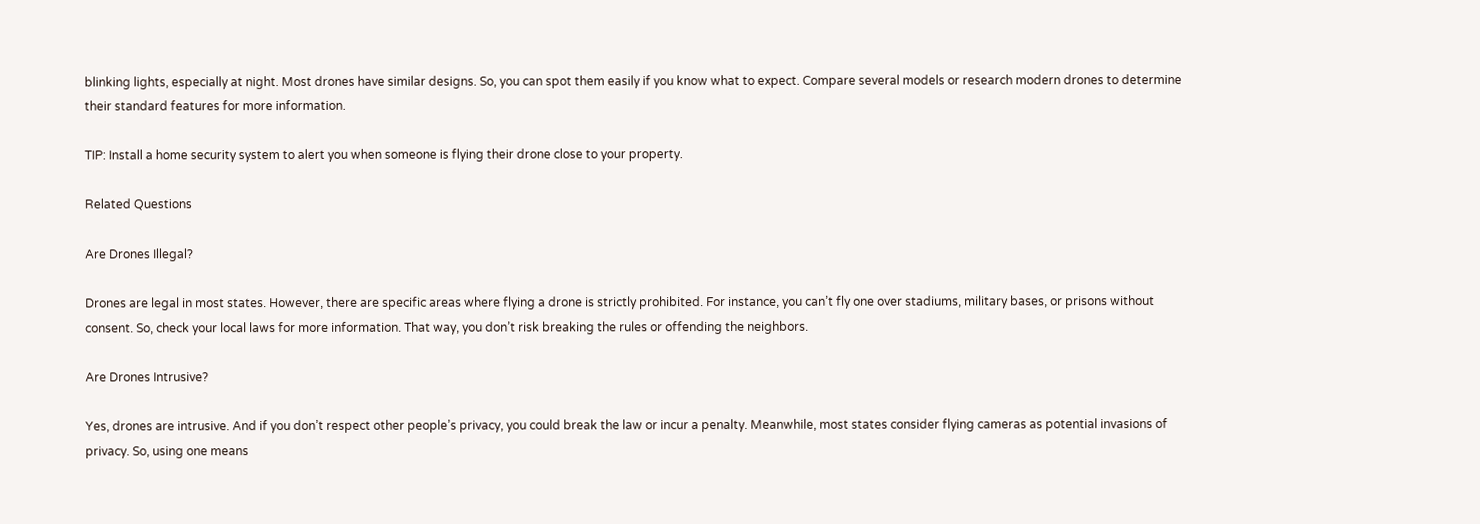blinking lights, especially at night. Most drones have similar designs. So, you can spot them easily if you know what to expect. Compare several models or research modern drones to determine their standard features for more information.

TIP: Install a home security system to alert you when someone is flying their drone close to your property.

Related Questions

Are Drones Illegal?

Drones are legal in most states. However, there are specific areas where flying a drone is strictly prohibited. For instance, you can’t fly one over stadiums, military bases, or prisons without consent. So, check your local laws for more information. That way, you don’t risk breaking the rules or offending the neighbors.

Are Drones Intrusive?

Yes, drones are intrusive. And if you don’t respect other people’s privacy, you could break the law or incur a penalty. Meanwhile, most states consider flying cameras as potential invasions of privacy. So, using one means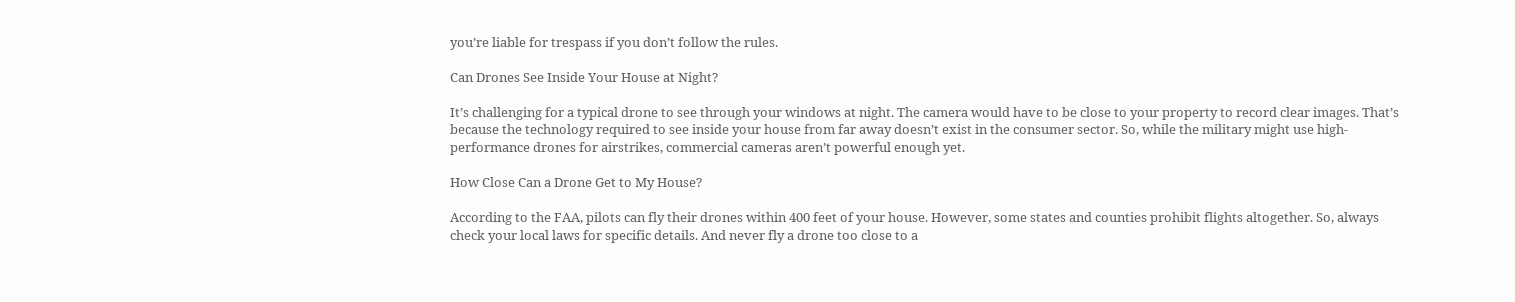you’re liable for trespass if you don’t follow the rules.

Can Drones See Inside Your House at Night?

It’s challenging for a typical drone to see through your windows at night. The camera would have to be close to your property to record clear images. That’s because the technology required to see inside your house from far away doesn’t exist in the consumer sector. So, while the military might use high-performance drones for airstrikes, commercial cameras aren’t powerful enough yet.

How Close Can a Drone Get to My House?

According to the FAA, pilots can fly their drones within 400 feet of your house. However, some states and counties prohibit flights altogether. So, always check your local laws for specific details. And never fly a drone too close to a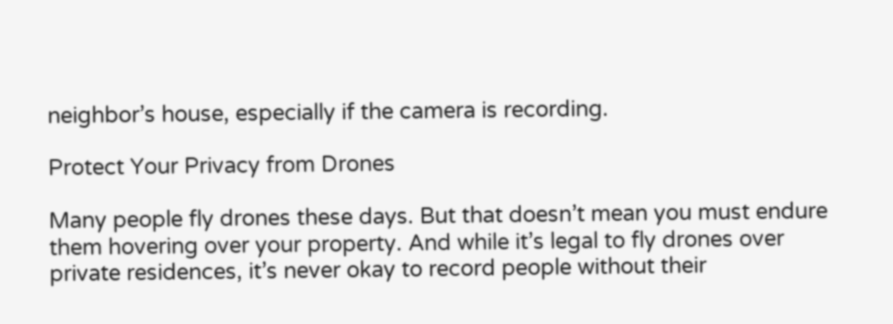neighbor’s house, especially if the camera is recording.

Protect Your Privacy from Drones

Many people fly drones these days. But that doesn’t mean you must endure them hovering over your property. And while it’s legal to fly drones over private residences, it’s never okay to record people without their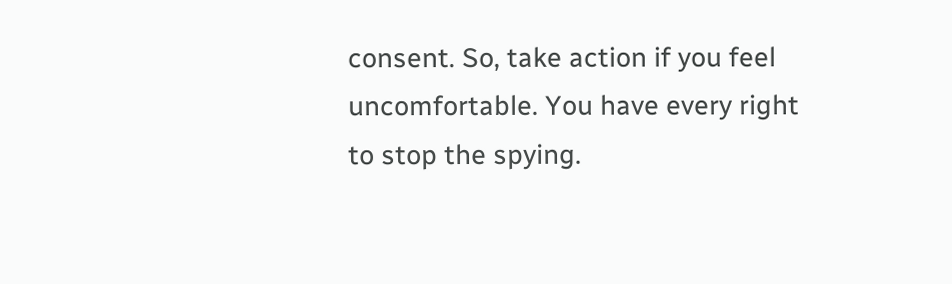consent. So, take action if you feel uncomfortable. You have every right to stop the spying.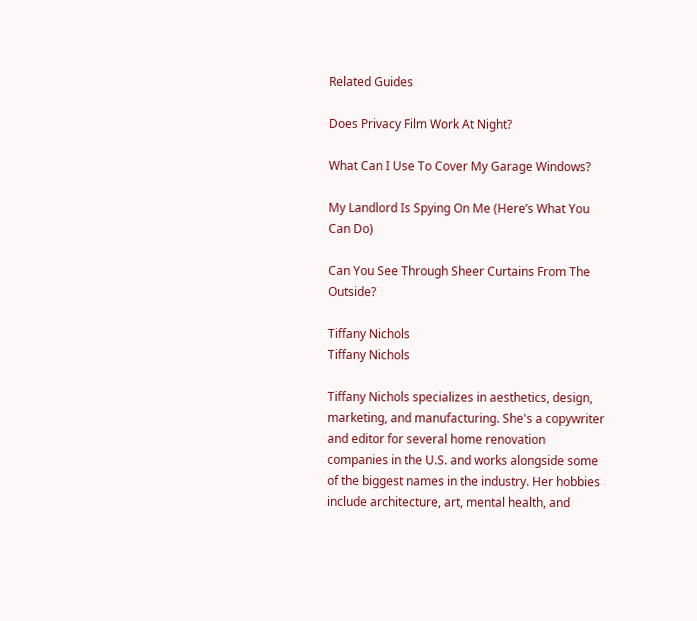Related Guides

Does Privacy Film Work At Night?

What Can I Use To Cover My Garage Windows?

My Landlord Is Spying On Me (Here’s What You Can Do)

Can You See Through Sheer Curtains From The Outside?

Tiffany Nichols
Tiffany Nichols

Tiffany Nichols specializes in aesthetics, design, marketing, and manufacturing. She's a copywriter and editor for several home renovation companies in the U.S. and works alongside some of the biggest names in the industry. Her hobbies include architecture, art, mental health, and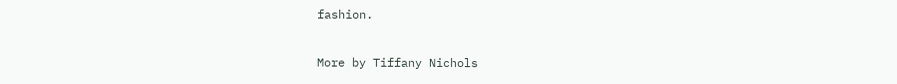fashion.

More by Tiffany Nichols